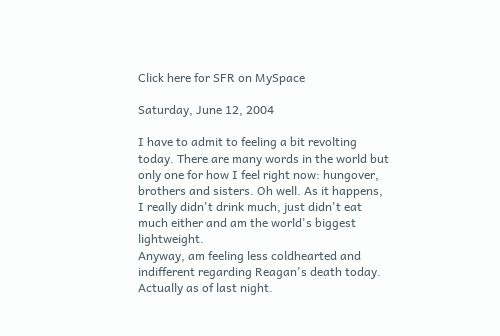Click here for SFR on MySpace

Saturday, June 12, 2004

I have to admit to feeling a bit revolting today. There are many words in the world but only one for how I feel right now: hungover, brothers and sisters. Oh well. As it happens, I really didn't drink much, just didn't eat much either and am the world's biggest lightweight.
Anyway, am feeling less coldhearted and indifferent regarding Reagan's death today. Actually as of last night.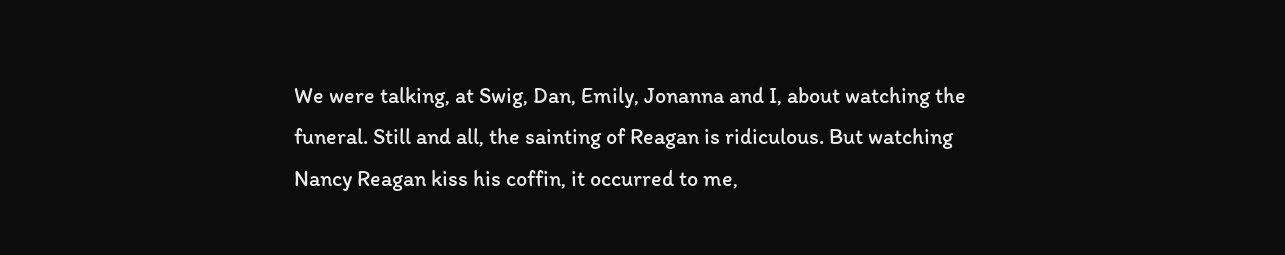We were talking, at Swig, Dan, Emily, Jonanna and I, about watching the funeral. Still and all, the sainting of Reagan is ridiculous. But watching Nancy Reagan kiss his coffin, it occurred to me,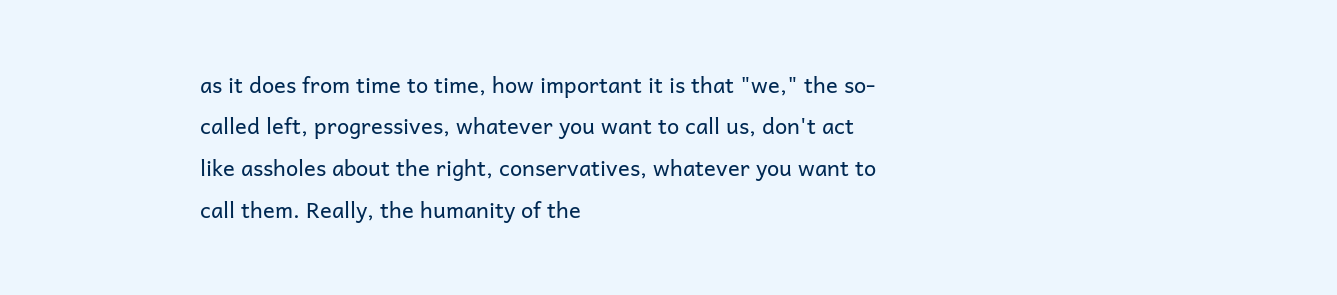as it does from time to time, how important it is that "we," the so-called left, progressives, whatever you want to call us, don't act like assholes about the right, conservatives, whatever you want to call them. Really, the humanity of the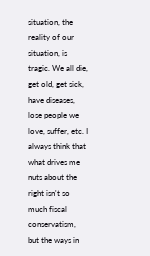situation, the reality of our situation, is tragic. We all die, get old, get sick, have diseases, lose people we love, suffer, etc. I always think that what drives me nuts about the right isn't so much fiscal conservatism, but the ways in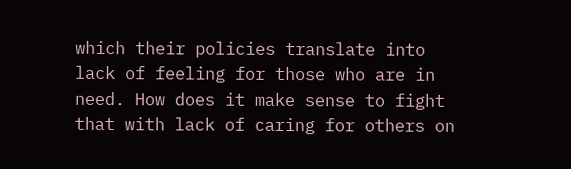which their policies translate into lack of feeling for those who are in need. How does it make sense to fight that with lack of caring for others on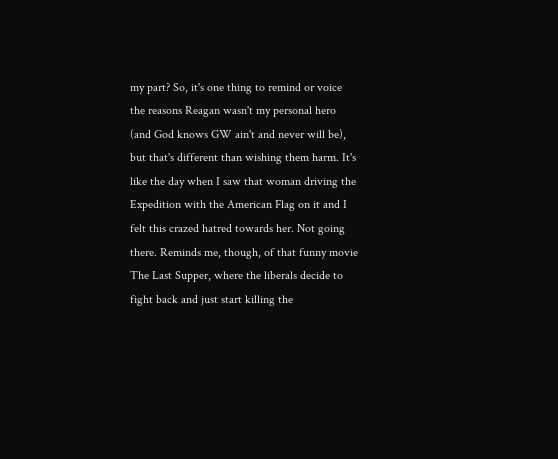my part? So, it's one thing to remind or voice the reasons Reagan wasn't my personal hero (and God knows GW ain't and never will be), but that's different than wishing them harm. It's like the day when I saw that woman driving the Expedition with the American Flag on it and I felt this crazed hatred towards her. Not going there. Reminds me, though, of that funny movie The Last Supper, where the liberals decide to fight back and just start killing the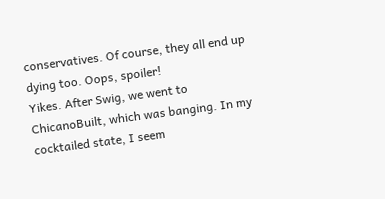conservatives. Of course, they all end up dying too. Oops, spoiler!
Yikes. After Swig, we went to ChicanoBuilt, which was banging. In my cocktailed state, I seem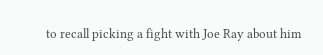to recall picking a fight with Joe Ray about him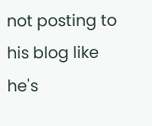not posting to his blog like he's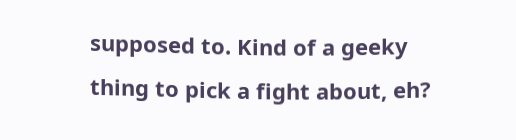supposed to. Kind of a geeky thing to pick a fight about, eh?